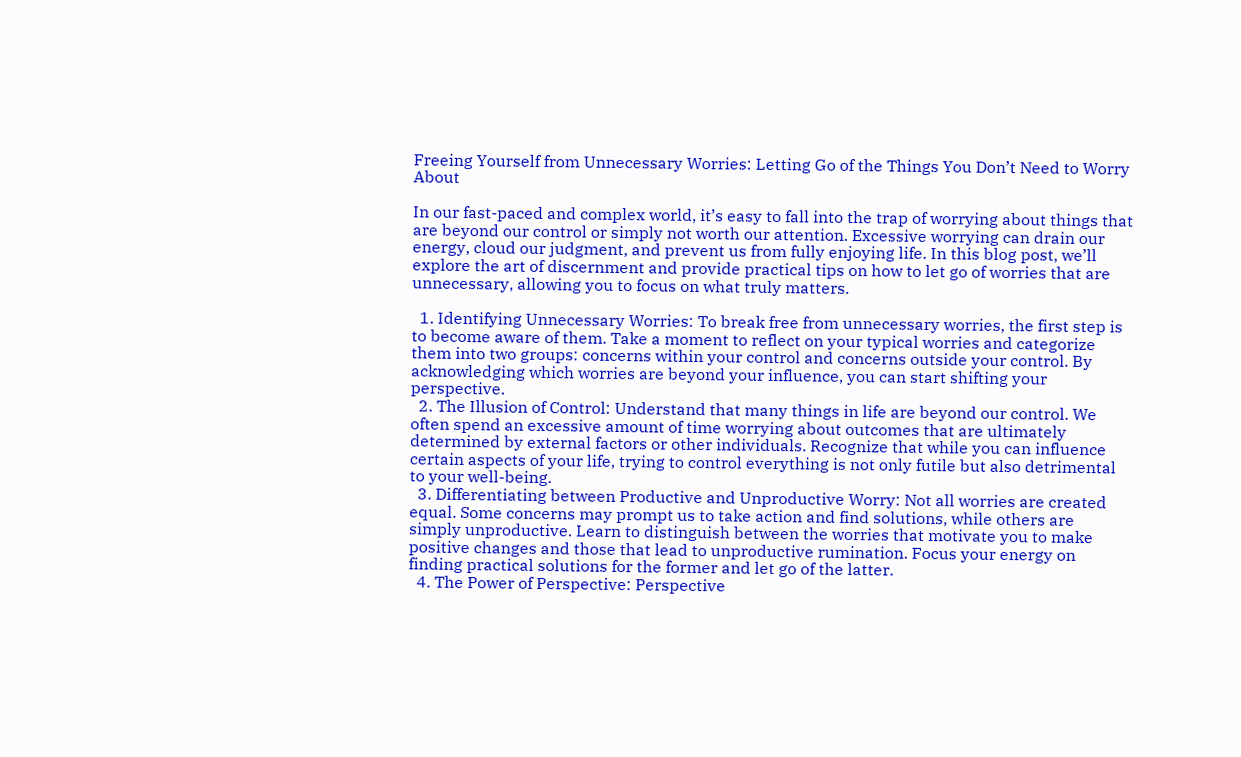Freeing Yourself from Unnecessary Worries: Letting Go of the Things You Don’t Need to Worry About

In our fast-paced and complex world, it’s easy to fall into the trap of worrying about things that are beyond our control or simply not worth our attention. Excessive worrying can drain our energy, cloud our judgment, and prevent us from fully enjoying life. In this blog post, we’ll explore the art of discernment and provide practical tips on how to let go of worries that are unnecessary, allowing you to focus on what truly matters.

  1. Identifying Unnecessary Worries: To break free from unnecessary worries, the first step is to become aware of them. Take a moment to reflect on your typical worries and categorize them into two groups: concerns within your control and concerns outside your control. By acknowledging which worries are beyond your influence, you can start shifting your perspective.
  2. The Illusion of Control: Understand that many things in life are beyond our control. We often spend an excessive amount of time worrying about outcomes that are ultimately determined by external factors or other individuals. Recognize that while you can influence certain aspects of your life, trying to control everything is not only futile but also detrimental to your well-being.
  3. Differentiating between Productive and Unproductive Worry: Not all worries are created equal. Some concerns may prompt us to take action and find solutions, while others are simply unproductive. Learn to distinguish between the worries that motivate you to make positive changes and those that lead to unproductive rumination. Focus your energy on finding practical solutions for the former and let go of the latter.
  4. The Power of Perspective: Perspective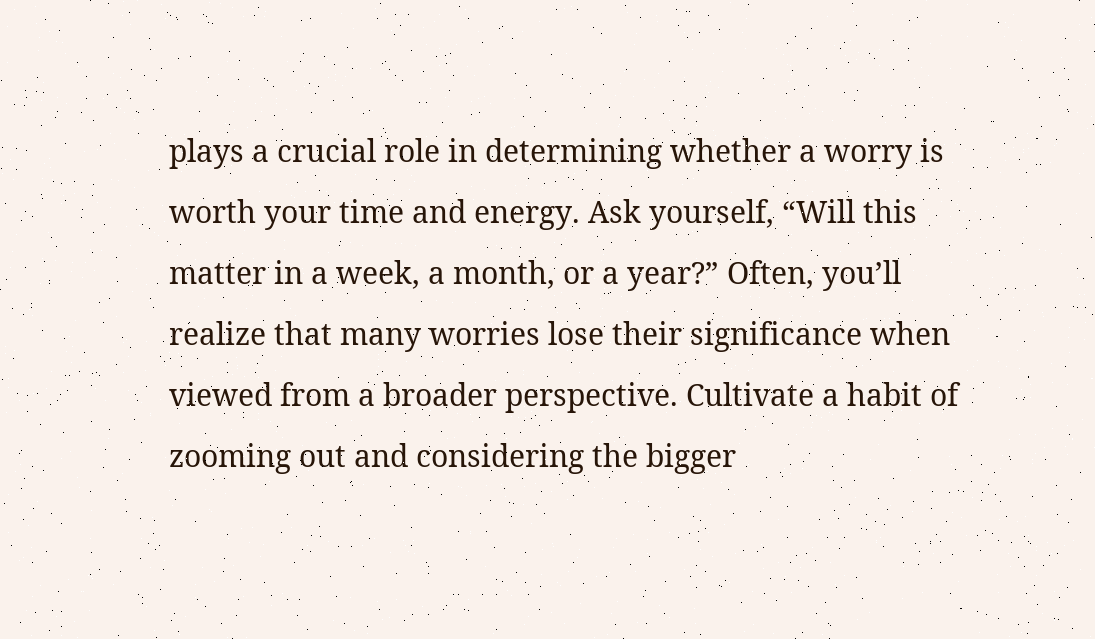plays a crucial role in determining whether a worry is worth your time and energy. Ask yourself, “Will this matter in a week, a month, or a year?” Often, you’ll realize that many worries lose their significance when viewed from a broader perspective. Cultivate a habit of zooming out and considering the bigger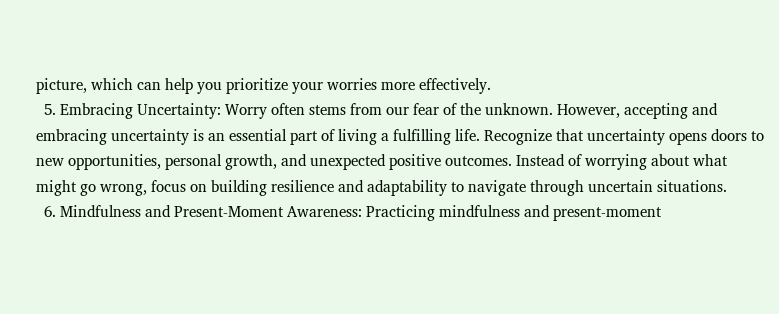picture, which can help you prioritize your worries more effectively.
  5. Embracing Uncertainty: Worry often stems from our fear of the unknown. However, accepting and embracing uncertainty is an essential part of living a fulfilling life. Recognize that uncertainty opens doors to new opportunities, personal growth, and unexpected positive outcomes. Instead of worrying about what might go wrong, focus on building resilience and adaptability to navigate through uncertain situations.
  6. Mindfulness and Present-Moment Awareness: Practicing mindfulness and present-moment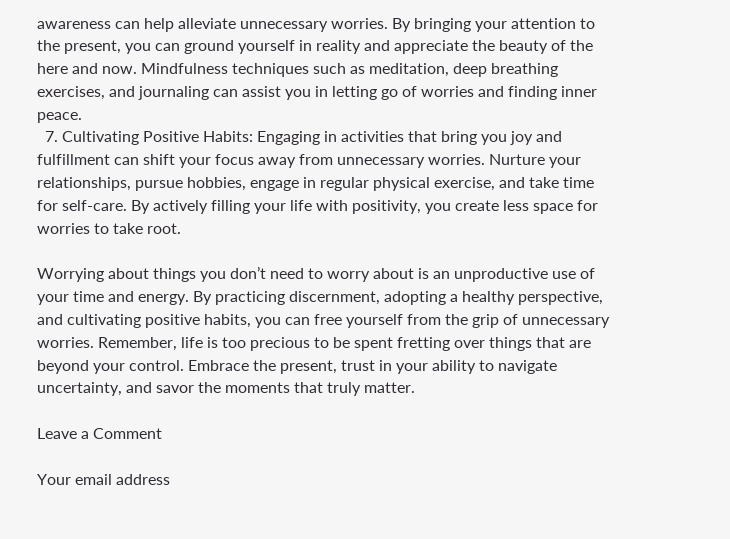awareness can help alleviate unnecessary worries. By bringing your attention to the present, you can ground yourself in reality and appreciate the beauty of the here and now. Mindfulness techniques such as meditation, deep breathing exercises, and journaling can assist you in letting go of worries and finding inner peace.
  7. Cultivating Positive Habits: Engaging in activities that bring you joy and fulfillment can shift your focus away from unnecessary worries. Nurture your relationships, pursue hobbies, engage in regular physical exercise, and take time for self-care. By actively filling your life with positivity, you create less space for worries to take root.

Worrying about things you don’t need to worry about is an unproductive use of your time and energy. By practicing discernment, adopting a healthy perspective, and cultivating positive habits, you can free yourself from the grip of unnecessary worries. Remember, life is too precious to be spent fretting over things that are beyond your control. Embrace the present, trust in your ability to navigate uncertainty, and savor the moments that truly matter.

Leave a Comment

Your email address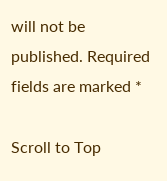will not be published. Required fields are marked *

Scroll to Top